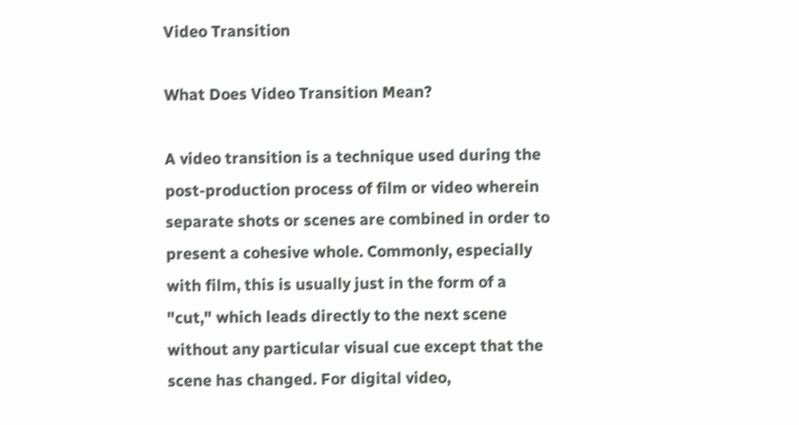Video Transition

What Does Video Transition Mean?

A video transition is a technique used during the post-production process of film or video wherein separate shots or scenes are combined in order to present a cohesive whole. Commonly, especially with film, this is usually just in the form of a "cut," which leads directly to the next scene without any particular visual cue except that the scene has changed. For digital video,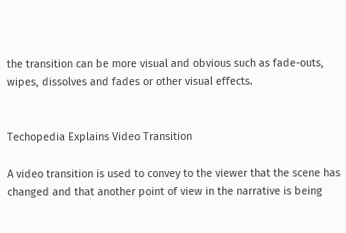the transition can be more visual and obvious such as fade-outs, wipes, dissolves and fades or other visual effects.


Techopedia Explains Video Transition

A video transition is used to convey to the viewer that the scene has changed and that another point of view in the narrative is being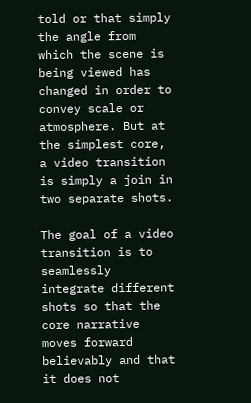told or that simply the angle from which the scene is being viewed has changed in order to convey scale or atmosphere. But at the simplest core, a video transition is simply a join in two separate shots.

The goal of a video transition is to seamlessly integrate different shots so that the core narrative moves forward believably and that it does not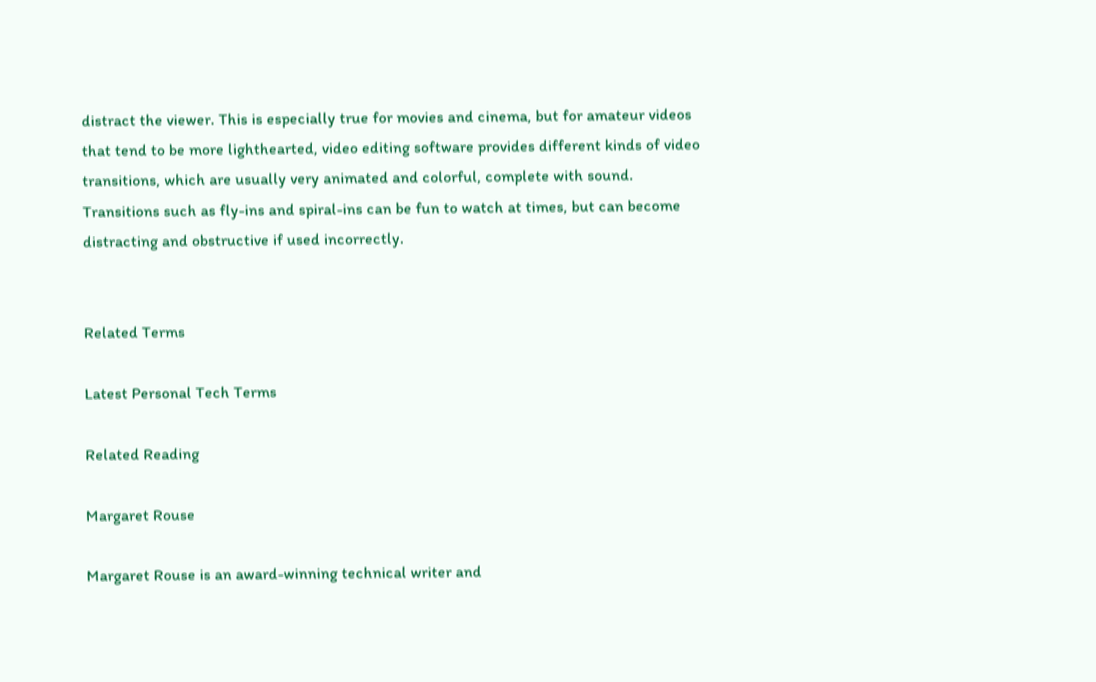distract the viewer. This is especially true for movies and cinema, but for amateur videos that tend to be more lighthearted, video editing software provides different kinds of video transitions, which are usually very animated and colorful, complete with sound. Transitions such as fly-ins and spiral-ins can be fun to watch at times, but can become distracting and obstructive if used incorrectly.


Related Terms

Latest Personal Tech Terms

Related Reading

Margaret Rouse

Margaret Rouse is an award-winning technical writer and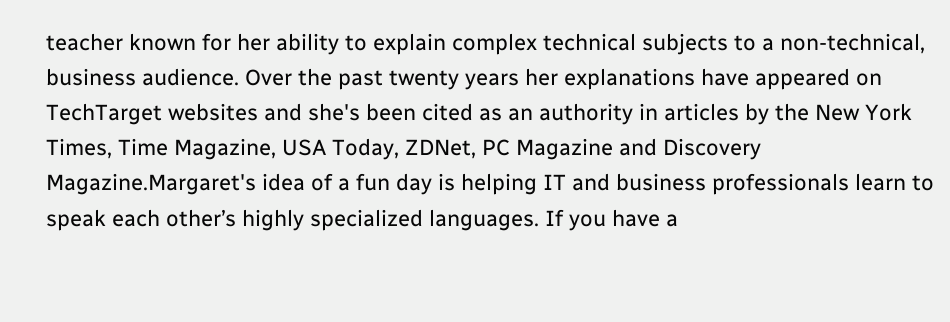teacher known for her ability to explain complex technical subjects to a non-technical, business audience. Over the past twenty years her explanations have appeared on TechTarget websites and she's been cited as an authority in articles by the New York Times, Time Magazine, USA Today, ZDNet, PC Magazine and Discovery Magazine.Margaret's idea of a fun day is helping IT and business professionals learn to speak each other’s highly specialized languages. If you have a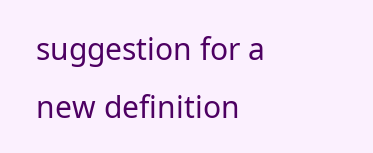suggestion for a new definition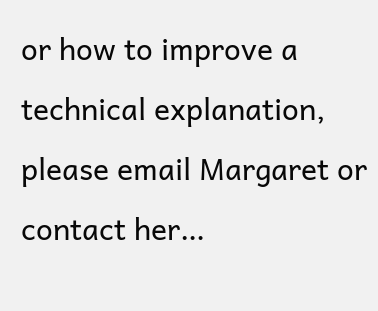or how to improve a technical explanation, please email Margaret or contact her…